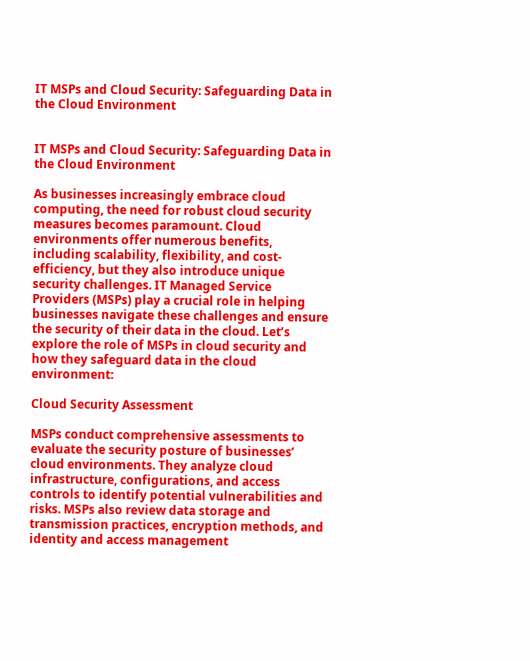IT MSPs and Cloud Security: Safeguarding Data in the Cloud Environment


IT MSPs and Cloud Security: Safeguarding Data in the Cloud Environment

As businesses increasingly embrace cloud computing, the need for robust cloud security measures becomes paramount. Cloud environments offer numerous benefits, including scalability, flexibility, and cost-efficiency, but they also introduce unique security challenges. IT Managed Service Providers (MSPs) play a crucial role in helping businesses navigate these challenges and ensure the security of their data in the cloud. Let’s explore the role of MSPs in cloud security and how they safeguard data in the cloud environment:

Cloud Security Assessment

MSPs conduct comprehensive assessments to evaluate the security posture of businesses’ cloud environments. They analyze cloud infrastructure, configurations, and access controls to identify potential vulnerabilities and risks. MSPs also review data storage and transmission practices, encryption methods, and identity and access management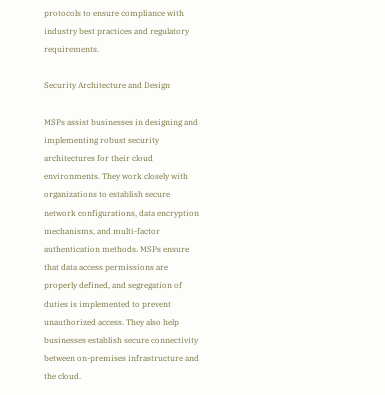protocols to ensure compliance with industry best practices and regulatory requirements.

Security Architecture and Design

MSPs assist businesses in designing and implementing robust security architectures for their cloud environments. They work closely with organizations to establish secure network configurations, data encryption mechanisms, and multi-factor authentication methods. MSPs ensure that data access permissions are properly defined, and segregation of duties is implemented to prevent unauthorized access. They also help businesses establish secure connectivity between on-premises infrastructure and the cloud.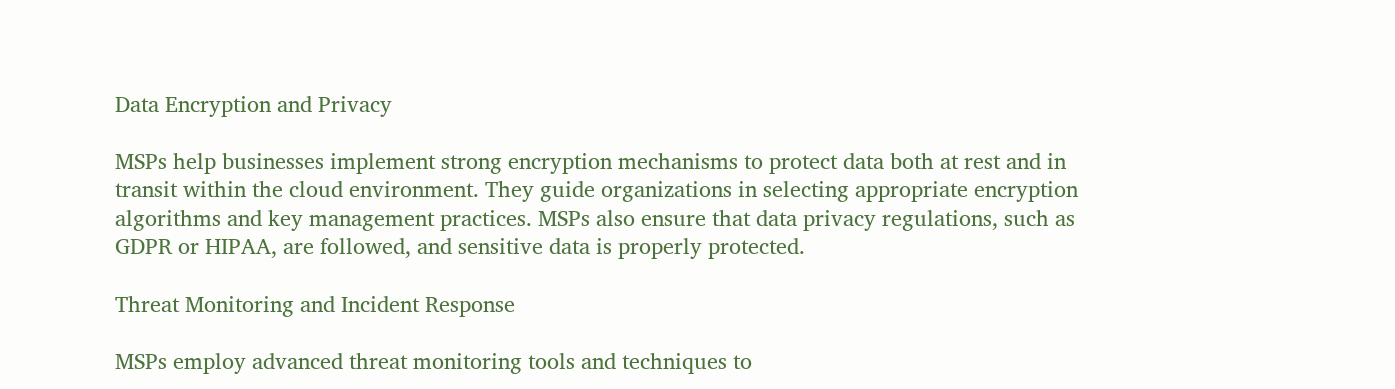Data Encryption and Privacy

MSPs help businesses implement strong encryption mechanisms to protect data both at rest and in transit within the cloud environment. They guide organizations in selecting appropriate encryption algorithms and key management practices. MSPs also ensure that data privacy regulations, such as GDPR or HIPAA, are followed, and sensitive data is properly protected.

Threat Monitoring and Incident Response

MSPs employ advanced threat monitoring tools and techniques to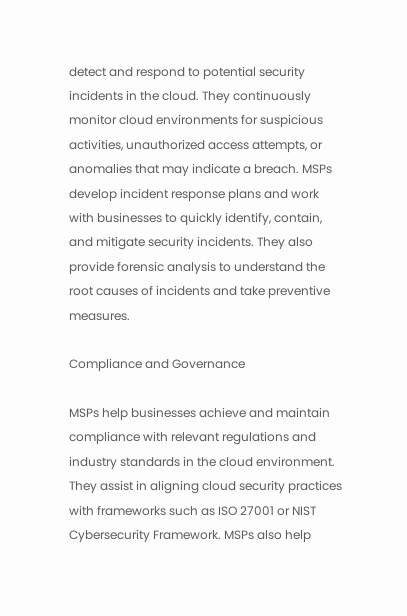detect and respond to potential security incidents in the cloud. They continuously monitor cloud environments for suspicious activities, unauthorized access attempts, or anomalies that may indicate a breach. MSPs develop incident response plans and work with businesses to quickly identify, contain, and mitigate security incidents. They also provide forensic analysis to understand the root causes of incidents and take preventive measures.

Compliance and Governance

MSPs help businesses achieve and maintain compliance with relevant regulations and industry standards in the cloud environment. They assist in aligning cloud security practices with frameworks such as ISO 27001 or NIST Cybersecurity Framework. MSPs also help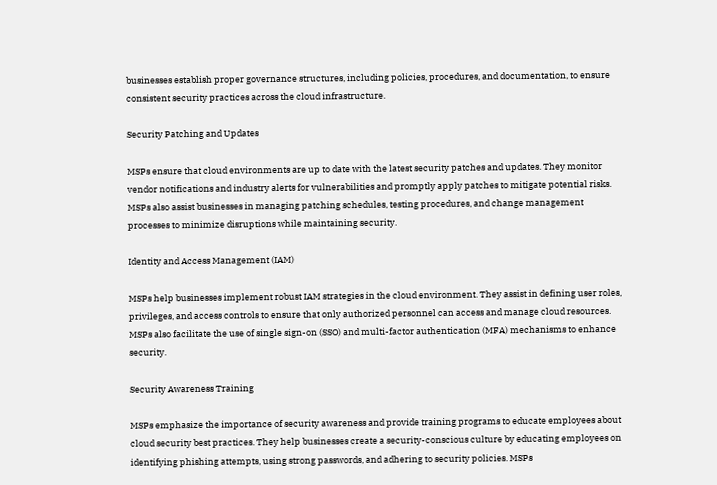businesses establish proper governance structures, including policies, procedures, and documentation, to ensure consistent security practices across the cloud infrastructure.

Security Patching and Updates

MSPs ensure that cloud environments are up to date with the latest security patches and updates. They monitor vendor notifications and industry alerts for vulnerabilities and promptly apply patches to mitigate potential risks. MSPs also assist businesses in managing patching schedules, testing procedures, and change management processes to minimize disruptions while maintaining security.

Identity and Access Management (IAM)

MSPs help businesses implement robust IAM strategies in the cloud environment. They assist in defining user roles, privileges, and access controls to ensure that only authorized personnel can access and manage cloud resources. MSPs also facilitate the use of single sign-on (SSO) and multi-factor authentication (MFA) mechanisms to enhance security.

Security Awareness Training

MSPs emphasize the importance of security awareness and provide training programs to educate employees about cloud security best practices. They help businesses create a security-conscious culture by educating employees on identifying phishing attempts, using strong passwords, and adhering to security policies. MSPs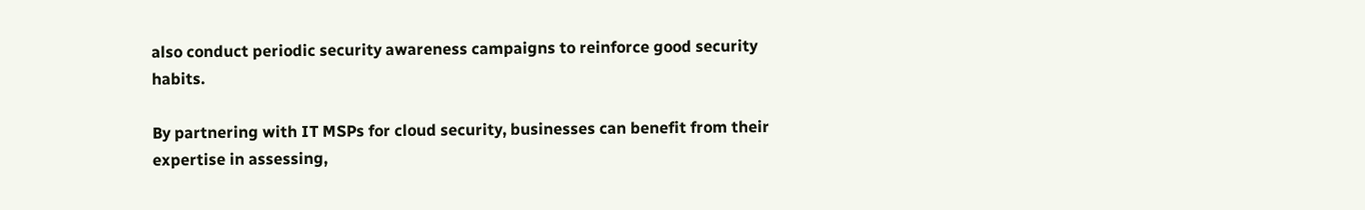also conduct periodic security awareness campaigns to reinforce good security habits.

By partnering with IT MSPs for cloud security, businesses can benefit from their expertise in assessing,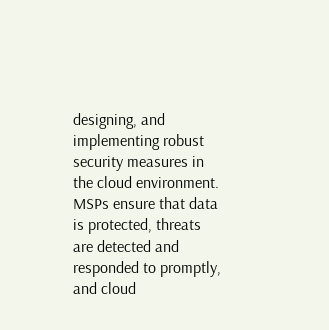designing, and implementing robust security measures in the cloud environment. MSPs ensure that data is protected, threats are detected and responded to promptly, and cloud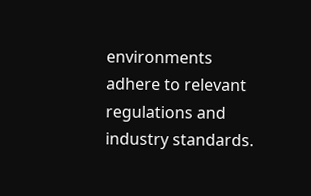environments adhere to relevant regulations and industry standards.